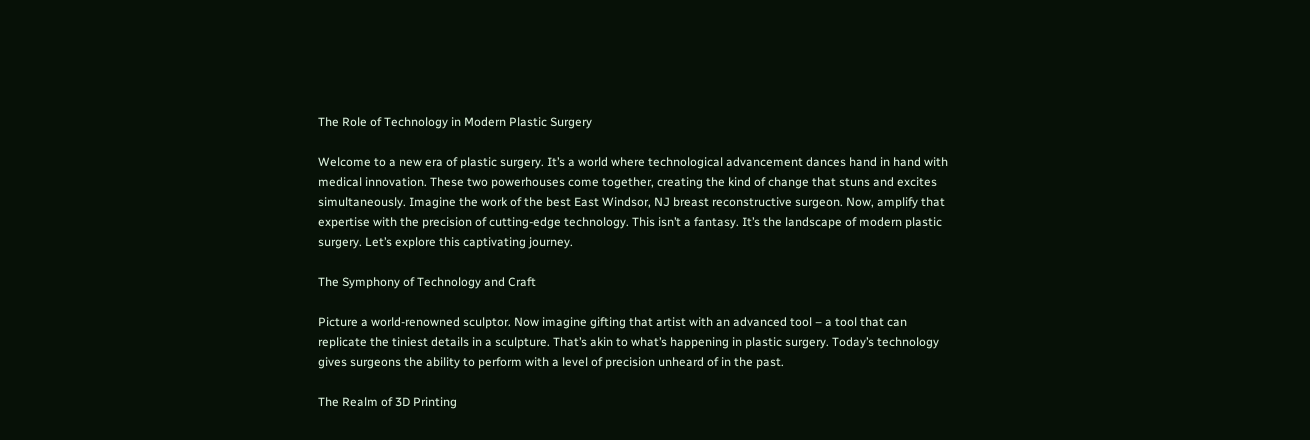The Role of Technology in Modern Plastic Surgery

Welcome to a new era of plastic surgery. It’s a world where technological advancement dances hand in hand with medical innovation. These two powerhouses come together, creating the kind of change that stuns and excites simultaneously. Imagine the work of the best East Windsor, NJ breast reconstructive surgeon. Now, amplify that expertise with the precision of cutting-edge technology. This isn’t a fantasy. It’s the landscape of modern plastic surgery. Let’s explore this captivating journey.

The Symphony of Technology and Craft

Picture a world-renowned sculptor. Now imagine gifting that artist with an advanced tool – a tool that can replicate the tiniest details in a sculpture. That’s akin to what’s happening in plastic surgery. Today’s technology gives surgeons the ability to perform with a level of precision unheard of in the past.

The Realm of 3D Printing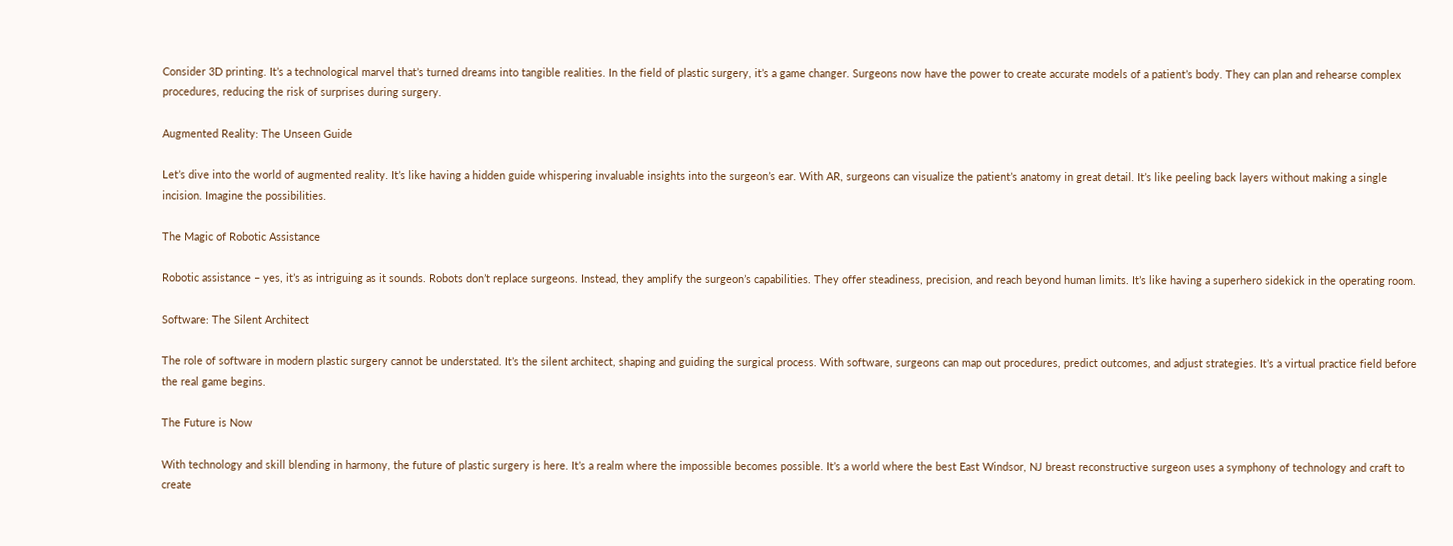Consider 3D printing. It’s a technological marvel that’s turned dreams into tangible realities. In the field of plastic surgery, it’s a game changer. Surgeons now have the power to create accurate models of a patient’s body. They can plan and rehearse complex procedures, reducing the risk of surprises during surgery.

Augmented Reality: The Unseen Guide

Let’s dive into the world of augmented reality. It’s like having a hidden guide whispering invaluable insights into the surgeon’s ear. With AR, surgeons can visualize the patient’s anatomy in great detail. It’s like peeling back layers without making a single incision. Imagine the possibilities.

The Magic of Robotic Assistance

Robotic assistance – yes, it’s as intriguing as it sounds. Robots don’t replace surgeons. Instead, they amplify the surgeon’s capabilities. They offer steadiness, precision, and reach beyond human limits. It’s like having a superhero sidekick in the operating room.

Software: The Silent Architect

The role of software in modern plastic surgery cannot be understated. It’s the silent architect, shaping and guiding the surgical process. With software, surgeons can map out procedures, predict outcomes, and adjust strategies. It’s a virtual practice field before the real game begins.

The Future is Now

With technology and skill blending in harmony, the future of plastic surgery is here. It’s a realm where the impossible becomes possible. It’s a world where the best East Windsor, NJ breast reconstructive surgeon uses a symphony of technology and craft to create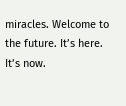miracles. Welcome to the future. It’s here. It’s now.